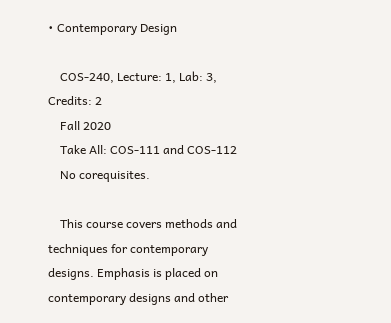• Contemporary Design

    COS-240, Lecture: 1, Lab: 3, Credits: 2
    Fall 2020
    Take All: COS-111 and COS-112
    No corequisites.

    This course covers methods and techniques for contemporary designs. Emphasis is placed on contemporary designs and other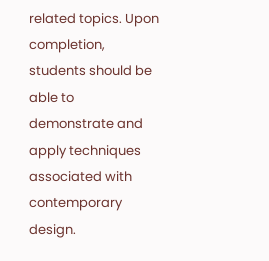related topics. Upon completion, students should be able to demonstrate and apply techniques associated with contemporary design.